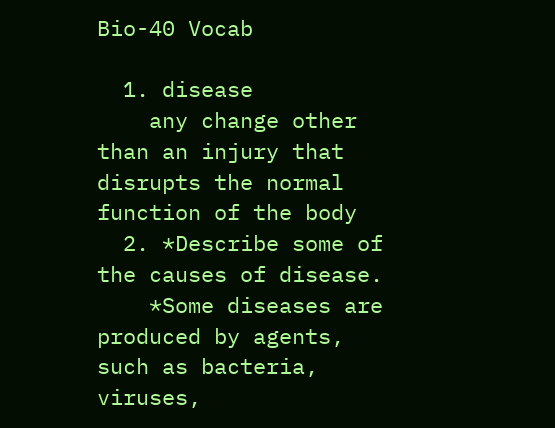Bio-40 Vocab

  1. disease
    any change other than an injury that disrupts the normal function of the body
  2. *Describe some of the causes of disease.
    *Some diseases are produced by agents, such as bacteria, viruses,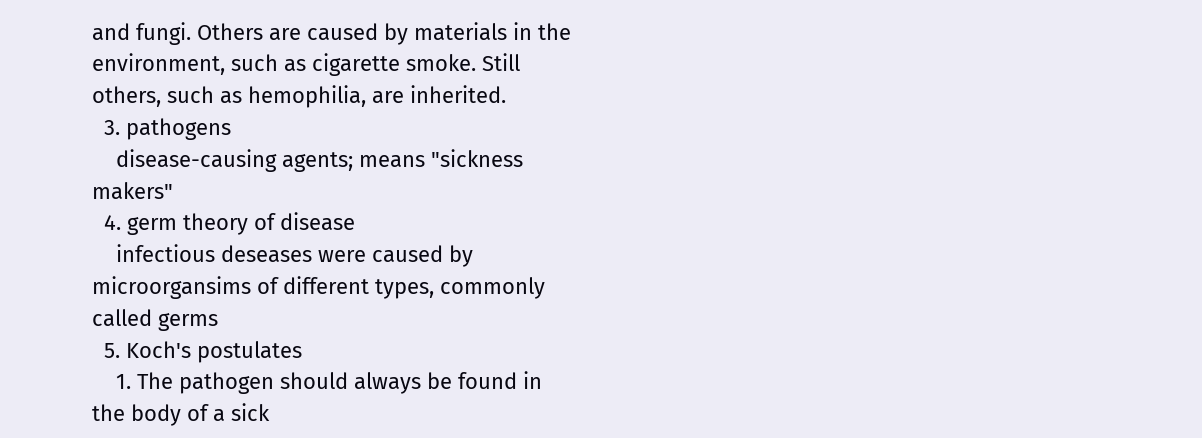and fungi. Others are caused by materials in the environment, such as cigarette smoke. Still others, such as hemophilia, are inherited.
  3. pathogens
    disease-causing agents; means "sickness makers"
  4. germ theory of disease
    infectious deseases were caused by microorgansims of different types, commonly called germs
  5. Koch's postulates
    1. The pathogen should always be found in the body of a sick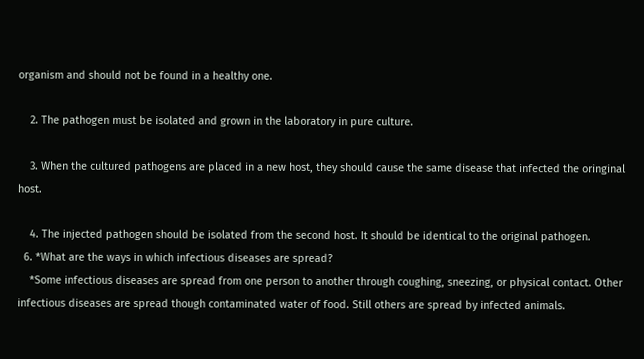organism and should not be found in a healthy one.

    2. The pathogen must be isolated and grown in the laboratory in pure culture.

    3. When the cultured pathogens are placed in a new host, they should cause the same disease that infected the oringinal host.

    4. The injected pathogen should be isolated from the second host. It should be identical to the original pathogen.
  6. *What are the ways in which infectious diseases are spread?
    *Some infectious diseases are spread from one person to another through coughing, sneezing, or physical contact. Other infectious diseases are spread though contaminated water of food. Still others are spread by infected animals.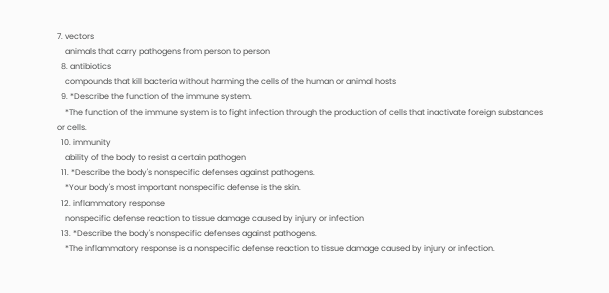7. vectors
    animals that carry pathogens from person to person
  8. antibiotics
    compounds that kill bacteria without harming the cells of the human or animal hosts
  9. *Describe the function of the immune system.
    *The function of the immune system is to fight infection through the production of cells that inactivate foreign substances or cells.
  10. immunity
    ability of the body to resist a certain pathogen
  11. *Describe the body's nonspecific defenses against pathogens.
    *Your body's most important nonspecific defense is the skin.
  12. inflammatory response
    nonspecific defense reaction to tissue damage caused by injury or infection
  13. *Describe the body's nonspecific defenses against pathogens.
    *The inflammatory response is a nonspecific defense reaction to tissue damage caused by injury or infection.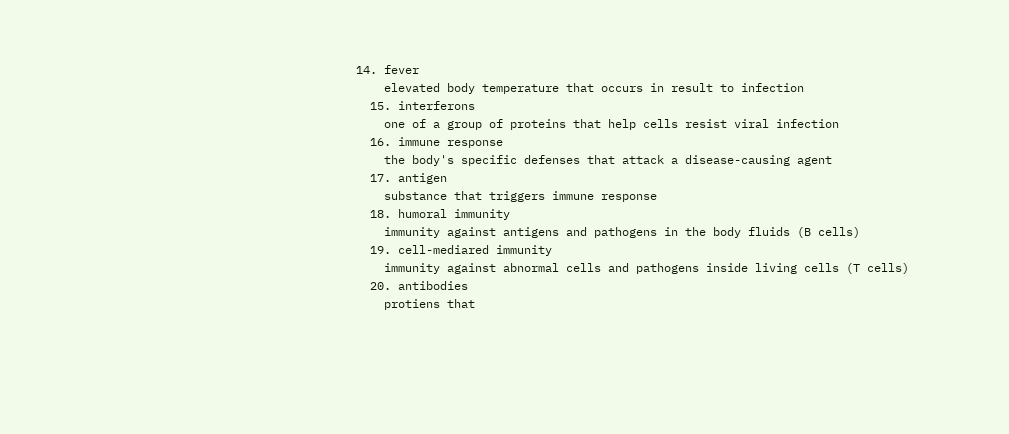14. fever
    elevated body temperature that occurs in result to infection
  15. interferons
    one of a group of proteins that help cells resist viral infection
  16. immune response
    the body's specific defenses that attack a disease-causing agent
  17. antigen
    substance that triggers immune response
  18. humoral immunity
    immunity against antigens and pathogens in the body fluids (B cells)
  19. cell-mediared immunity
    immunity against abnormal cells and pathogens inside living cells (T cells)
  20. antibodies
    protiens that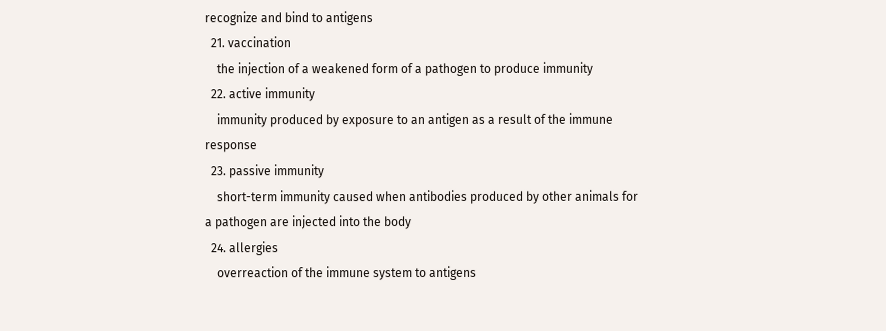recognize and bind to antigens
  21. vaccination
    the injection of a weakened form of a pathogen to produce immunity
  22. active immunity
    immunity produced by exposure to an antigen as a result of the immune response
  23. passive immunity
    short-term immunity caused when antibodies produced by other animals for a pathogen are injected into the body
  24. allergies
    overreaction of the immune system to antigens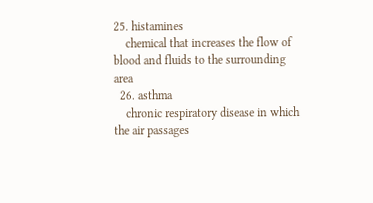25. histamines
    chemical that increases the flow of blood and fluids to the surrounding area
  26. asthma
    chronic respiratory disease in which the air passages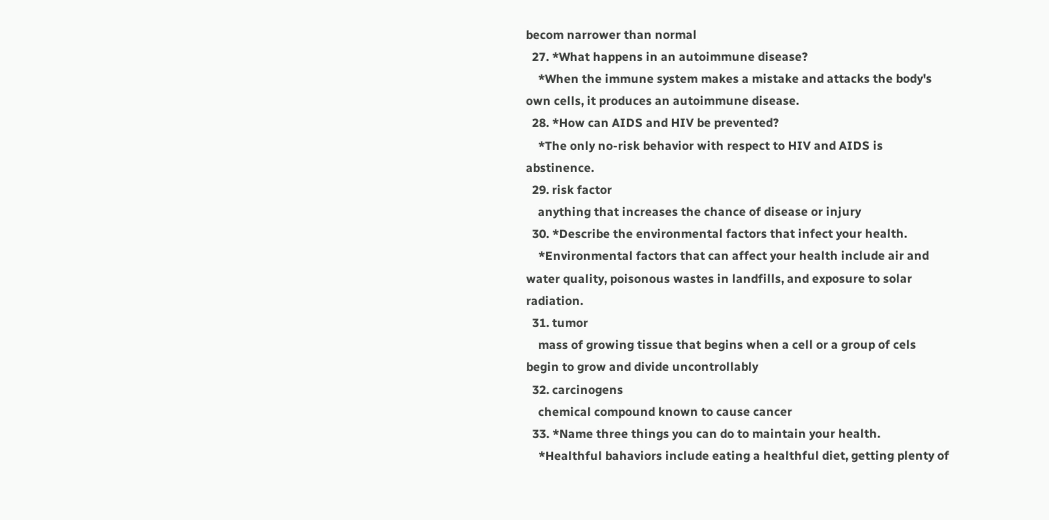becom narrower than normal
  27. *What happens in an autoimmune disease?
    *When the immune system makes a mistake and attacks the body's own cells, it produces an autoimmune disease.
  28. *How can AIDS and HIV be prevented?
    *The only no-risk behavior with respect to HIV and AIDS is abstinence.
  29. risk factor
    anything that increases the chance of disease or injury
  30. *Describe the environmental factors that infect your health.
    *Environmental factors that can affect your health include air and water quality, poisonous wastes in landfills, and exposure to solar radiation.
  31. tumor
    mass of growing tissue that begins when a cell or a group of cels begin to grow and divide uncontrollably
  32. carcinogens
    chemical compound known to cause cancer
  33. *Name three things you can do to maintain your health.
    *Healthful bahaviors include eating a healthful diet, getting plenty of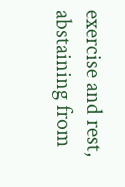exercise and rest, abstaining from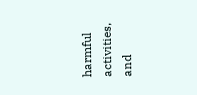harmful activities, and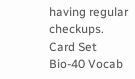having regular checkups.
Card Set
Bio-40 Vocab